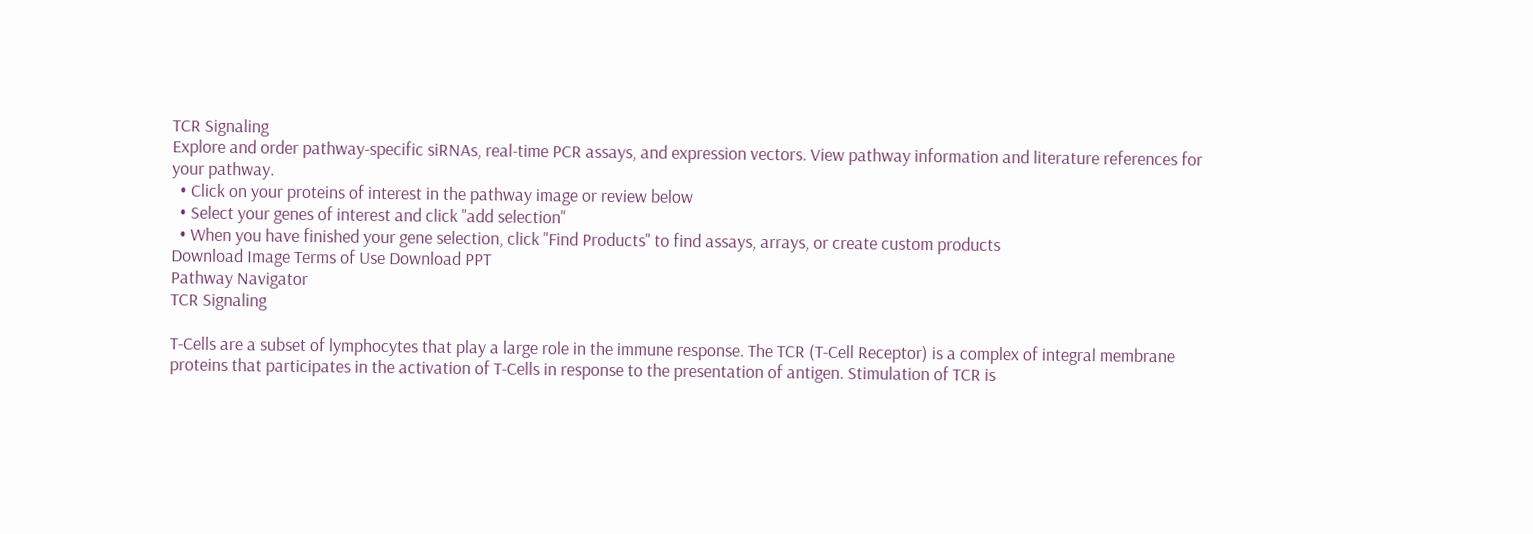TCR Signaling
Explore and order pathway-specific siRNAs, real-time PCR assays, and expression vectors. View pathway information and literature references for your pathway.
  • Click on your proteins of interest in the pathway image or review below
  • Select your genes of interest and click "add selection"
  • When you have finished your gene selection, click "Find Products" to find assays, arrays, or create custom products
Download Image Terms of Use Download PPT
Pathway Navigator
TCR Signaling

T-Cells are a subset of lymphocytes that play a large role in the immune response. The TCR (T-Cell Receptor) is a complex of integral membrane proteins that participates in the activation of T-Cells in response to the presentation of antigen. Stimulation of TCR is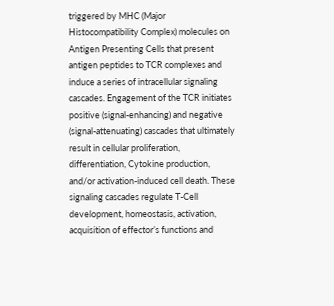triggered by MHC (Major Histocompatibility Complex) molecules on Antigen Presenting Cells that present antigen peptides to TCR complexes and induce a series of intracellular signaling cascades. Engagement of the TCR initiates positive (signal-enhancing) and negative (signal-attenuating) cascades that ultimately result in cellular proliferation, differentiation, Cytokine production, and/or activation-induced cell death. These signaling cascades regulate T-Cell development, homeostasis, activation, acquisition of effector’s functions and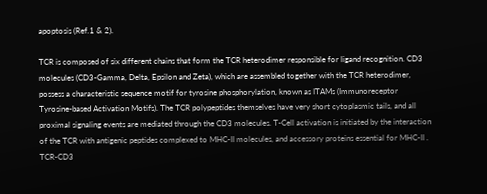apoptosis (Ref.1 & 2).

TCR is composed of six different chains that form the TCR heterodimer responsible for ligand recognition. CD3 molecules (CD3-Gamma, Delta, Epsilon and Zeta), which are assembled together with the TCR heterodimer, possess a characteristic sequence motif for tyrosine phosphorylation, known as ITAMs (Immunoreceptor Tyrosine-based Activation Motifs). The TCR polypeptides themselves have very short cytoplasmic tails, and all proximal signaling events are mediated through the CD3 molecules. T-Cell activation is initiated by the interaction of the TCR with antigenic peptides complexed to MHC-II molecules, and accessory proteins essential for MHC-II . TCR-CD3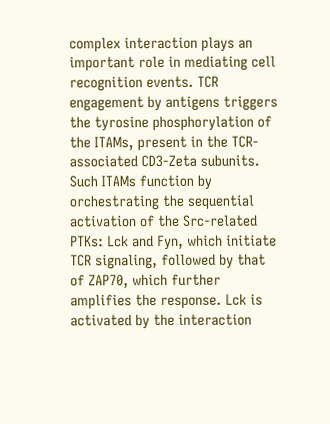complex interaction plays an important role in mediating cell recognition events. TCR engagement by antigens triggers the tyrosine phosphorylation of the ITAMs, present in the TCR-associated CD3-Zeta subunits. Such ITAMs function by orchestrating the sequential activation of the Src-related PTKs: Lck and Fyn, which initiate TCR signaling, followed by that of ZAP70, which further amplifies the response. Lck is activated by the interaction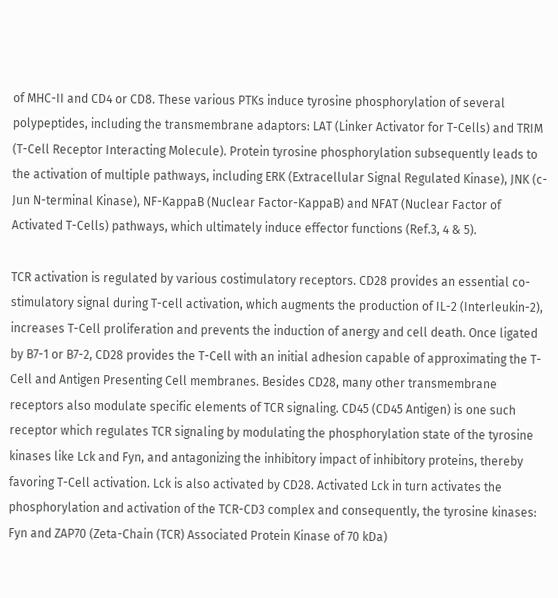of MHC-II and CD4 or CD8. These various PTKs induce tyrosine phosphorylation of several polypeptides, including the transmembrane adaptors: LAT (Linker Activator for T-Cells) and TRIM (T-Cell Receptor Interacting Molecule). Protein tyrosine phosphorylation subsequently leads to the activation of multiple pathways, including ERK (Extracellular Signal Regulated Kinase), JNK (c-Jun N-terminal Kinase), NF-KappaB (Nuclear Factor-KappaB) and NFAT (Nuclear Factor of Activated T-Cells) pathways, which ultimately induce effector functions (Ref.3, 4 & 5).

TCR activation is regulated by various costimulatory receptors. CD28 provides an essential co-stimulatory signal during T-cell activation, which augments the production of IL-2 (Interleukin-2), increases T-Cell proliferation and prevents the induction of anergy and cell death. Once ligated by B7-1 or B7-2, CD28 provides the T-Cell with an initial adhesion capable of approximating the T-Cell and Antigen Presenting Cell membranes. Besides CD28, many other transmembrane receptors also modulate specific elements of TCR signaling. CD45 (CD45 Antigen) is one such receptor which regulates TCR signaling by modulating the phosphorylation state of the tyrosine kinases like Lck and Fyn, and antagonizing the inhibitory impact of inhibitory proteins, thereby favoring T-Cell activation. Lck is also activated by CD28. Activated Lck in turn activates the phosphorylation and activation of the TCR-CD3 complex and consequently, the tyrosine kinases: Fyn and ZAP70 (Zeta-Chain (TCR) Associated Protein Kinase of 70 kDa)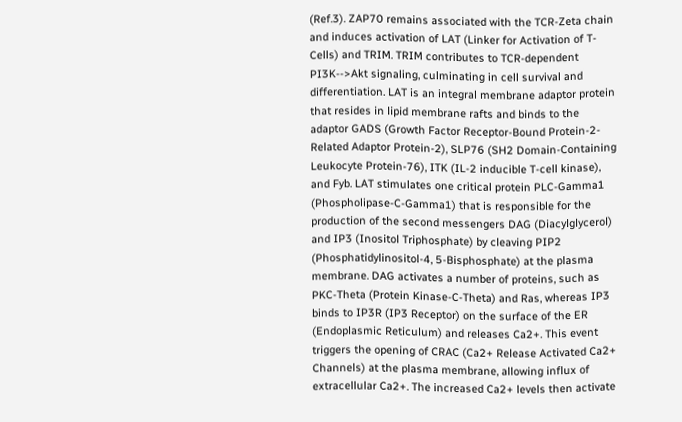(Ref.3). ZAP70 remains associated with the TCR-Zeta chain and induces activation of LAT (Linker for Activation of T-Cells) and TRIM. TRIM contributes to TCR-dependent PI3K-->Akt signaling, culminating in cell survival and differentiation. LAT is an integral membrane adaptor protein that resides in lipid membrane rafts and binds to the adaptor GADS (Growth Factor Receptor-Bound Protein-2-Related Adaptor Protein-2), SLP76 (SH2 Domain-Containing Leukocyte Protein-76), ITK (IL-2 inducible T-cell kinase), and Fyb. LAT stimulates one critical protein PLC-Gamma1 (Phospholipase-C-Gamma1) that is responsible for the production of the second messengers DAG (Diacylglycerol) and IP3 (Inositol Triphosphate) by cleaving PIP2 (Phosphatidylinositol-4, 5-Bisphosphate) at the plasma membrane. DAG activates a number of proteins, such as PKC-Theta (Protein Kinase-C-Theta) and Ras, whereas IP3 binds to IP3R (IP3 Receptor) on the surface of the ER (Endoplasmic Reticulum) and releases Ca2+. This event triggers the opening of CRAC (Ca2+ Release Activated Ca2+ Channels) at the plasma membrane, allowing influx of extracellular Ca2+. The increased Ca2+ levels then activate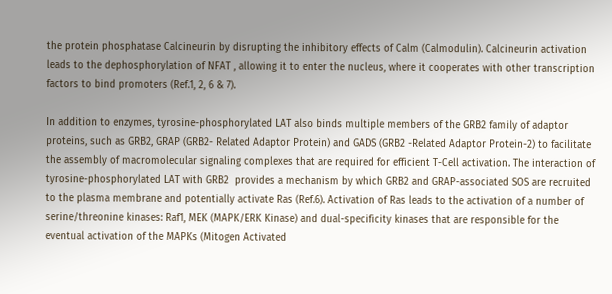the protein phosphatase Calcineurin by disrupting the inhibitory effects of Calm (Calmodulin). Calcineurin activation leads to the dephosphorylation of NFAT , allowing it to enter the nucleus, where it cooperates with other transcription factors to bind promoters (Ref.1, 2, 6 & 7).

In addition to enzymes, tyrosine-phosphorylated LAT also binds multiple members of the GRB2 family of adaptor proteins, such as GRB2, GRAP (GRB2- Related Adaptor Protein) and GADS (GRB2 -Related Adaptor Protein-2) to facilitate the assembly of macromolecular signaling complexes that are required for efficient T-Cell activation. The interaction of tyrosine-phosphorylated LAT with GRB2  provides a mechanism by which GRB2 and GRAP-associated SOS are recruited to the plasma membrane and potentially activate Ras (Ref.6). Activation of Ras leads to the activation of a number of serine/threonine kinases: Raf1, MEK (MAPK/ERK Kinase) and dual-specificity kinases that are responsible for the eventual activation of the MAPKs (Mitogen Activated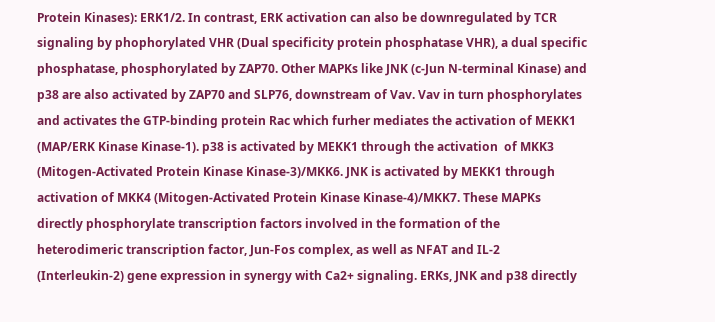Protein Kinases): ERK1/2. In contrast, ERK activation can also be downregulated by TCR signaling by phophorylated VHR (Dual specificity protein phosphatase VHR), a dual specific phosphatase, phosphorylated by ZAP70. Other MAPKs like JNK (c-Jun N-terminal Kinase) and p38 are also activated by ZAP70 and SLP76, downstream of Vav. Vav in turn phosphorylates and activates the GTP-binding protein Rac which furher mediates the activation of MEKK1 (MAP/ERK Kinase Kinase-1). p38 is activated by MEKK1 through the activation  of MKK3 (Mitogen-Activated Protein Kinase Kinase-3)/MKK6. JNK is activated by MEKK1 through activation of MKK4 (Mitogen-Activated Protein Kinase Kinase-4)/MKK7. These MAPKs directly phosphorylate transcription factors involved in the formation of the heterodimeric transcription factor, Jun-Fos complex, as well as NFAT and IL-2 (Interleukin-2) gene expression in synergy with Ca2+ signaling. ERKs, JNK and p38 directly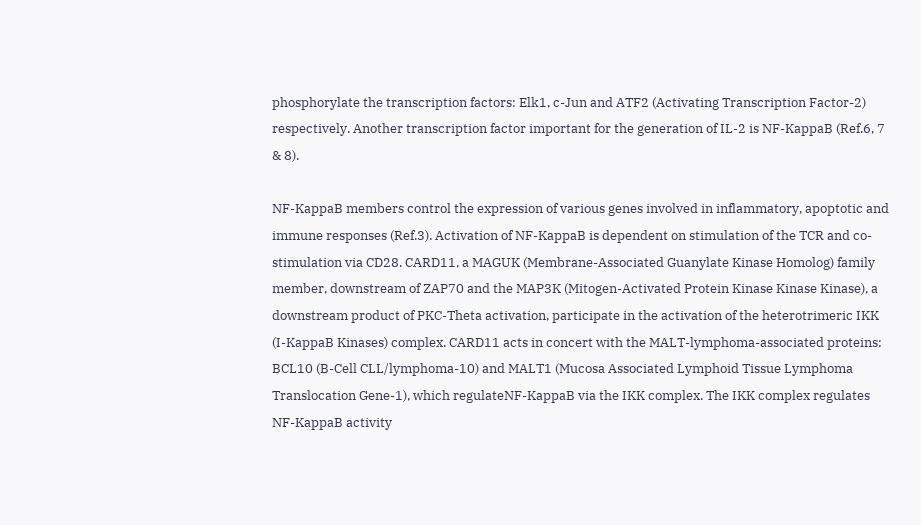phosphorylate the transcription factors: Elk1, c-Jun and ATF2 (Activating Transcription Factor-2) respectively. Another transcription factor important for the generation of IL-2 is NF-KappaB (Ref.6, 7 & 8).

NF-KappaB members control the expression of various genes involved in inflammatory, apoptotic and immune responses (Ref.3). Activation of NF-KappaB is dependent on stimulation of the TCR and co-stimulation via CD28. CARD11, a MAGUK (Membrane-Associated Guanylate Kinase Homolog) family member, downstream of ZAP70 and the MAP3K (Mitogen-Activated Protein Kinase Kinase Kinase), a downstream product of PKC-Theta activation, participate in the activation of the heterotrimeric IKK (I-KappaB Kinases) complex. CARD11 acts in concert with the MALT-lymphoma-associated proteins: BCL10 (B-Cell CLL/lymphoma-10) and MALT1 (Mucosa Associated Lymphoid Tissue Lymphoma Translocation Gene-1), which regulateNF-KappaB via the IKK complex. The IKK complex regulates NF-KappaB activity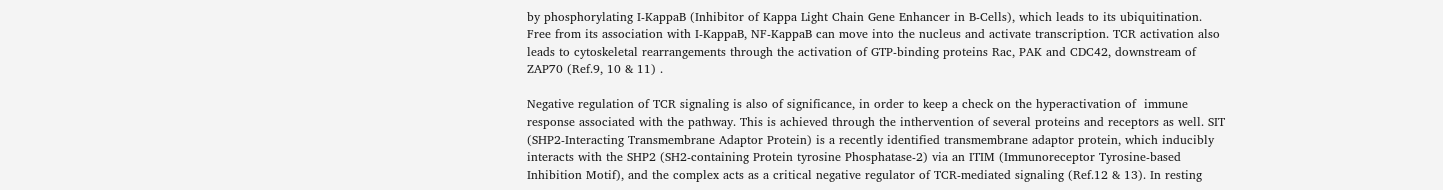by phosphorylating I-KappaB (Inhibitor of Kappa Light Chain Gene Enhancer in B-Cells), which leads to its ubiquitination. Free from its association with I-KappaB, NF-KappaB can move into the nucleus and activate transcription. TCR activation also leads to cytoskeletal rearrangements through the activation of GTP-binding proteins Rac, PAK and CDC42, downstream of ZAP70 (Ref.9, 10 & 11) .

Negative regulation of TCR signaling is also of significance, in order to keep a check on the hyperactivation of  immune response associated with the pathway. This is achieved through the inthervention of several proteins and receptors as well. SIT (SHP2-Interacting Transmembrane Adaptor Protein) is a recently identified transmembrane adaptor protein, which inducibly interacts with the SHP2 (SH2-containing Protein tyrosine Phosphatase-2) via an ITIM (Immunoreceptor Tyrosine-based Inhibition Motif), and the complex acts as a critical negative regulator of TCR-mediated signaling (Ref.12 & 13). In resting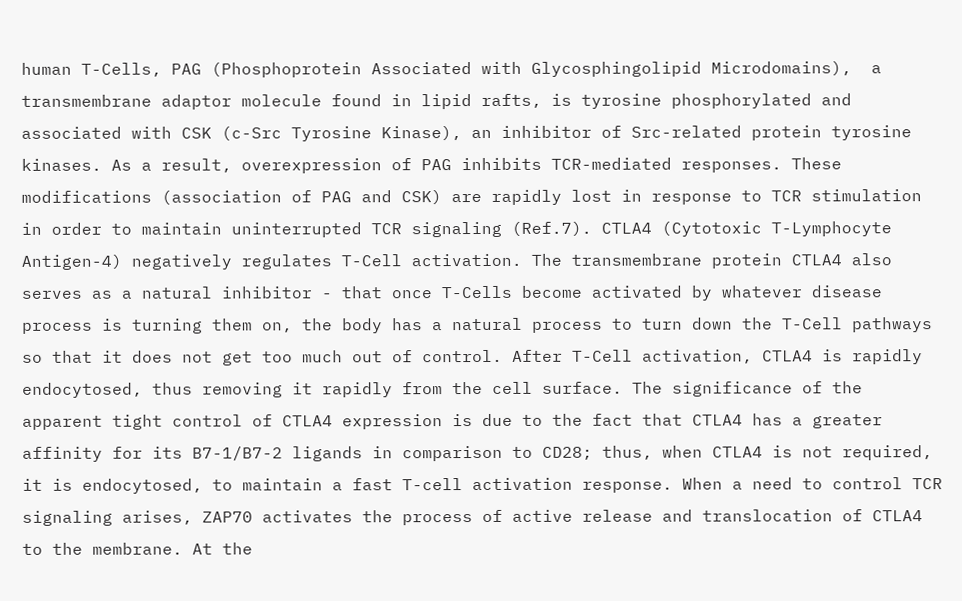human T-Cells, PAG (Phosphoprotein Associated with Glycosphingolipid Microdomains),  a transmembrane adaptor molecule found in lipid rafts, is tyrosine phosphorylated and associated with CSK (c-Src Tyrosine Kinase), an inhibitor of Src-related protein tyrosine kinases. As a result, overexpression of PAG inhibits TCR-mediated responses. These modifications (association of PAG and CSK) are rapidly lost in response to TCR stimulation in order to maintain uninterrupted TCR signaling (Ref.7). CTLA4 (Cytotoxic T-Lymphocyte Antigen-4) negatively regulates T-Cell activation. The transmembrane protein CTLA4 also serves as a natural inhibitor - that once T-Cells become activated by whatever disease process is turning them on, the body has a natural process to turn down the T-Cell pathways so that it does not get too much out of control. After T-Cell activation, CTLA4 is rapidly endocytosed, thus removing it rapidly from the cell surface. The significance of the apparent tight control of CTLA4 expression is due to the fact that CTLA4 has a greater affinity for its B7-1/B7-2 ligands in comparison to CD28; thus, when CTLA4 is not required, it is endocytosed, to maintain a fast T-cell activation response. When a need to control TCR signaling arises, ZAP70 activates the process of active release and translocation of CTLA4 to the membrane. At the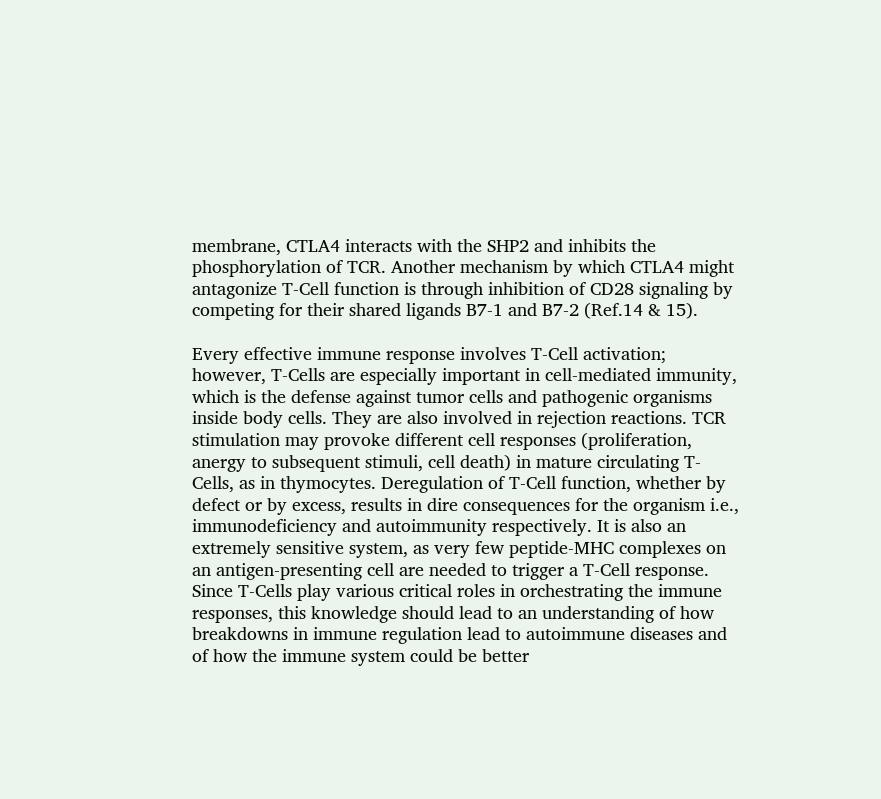membrane, CTLA4 interacts with the SHP2 and inhibits the phosphorylation of TCR. Another mechanism by which CTLA4 might antagonize T-Cell function is through inhibition of CD28 signaling by competing for their shared ligands B7-1 and B7-2 (Ref.14 & 15).

Every effective immune response involves T-Cell activation; however, T-Cells are especially important in cell-mediated immunity, which is the defense against tumor cells and pathogenic organisms inside body cells. They are also involved in rejection reactions. TCR stimulation may provoke different cell responses (proliferation, anergy to subsequent stimuli, cell death) in mature circulating T-Cells, as in thymocytes. Deregulation of T-Cell function, whether by defect or by excess, results in dire consequences for the organism i.e., immunodeficiency and autoimmunity respectively. It is also an extremely sensitive system, as very few peptide-MHC complexes on an antigen-presenting cell are needed to trigger a T-Cell response. Since T-Cells play various critical roles in orchestrating the immune responses, this knowledge should lead to an understanding of how breakdowns in immune regulation lead to autoimmune diseases and of how the immune system could be better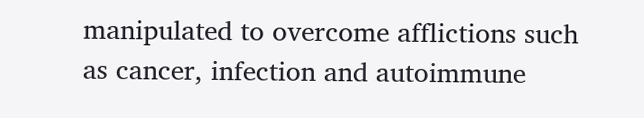manipulated to overcome afflictions such as cancer, infection and autoimmune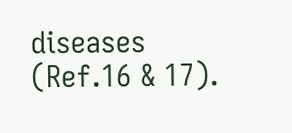diseases (Ref.16 & 17).